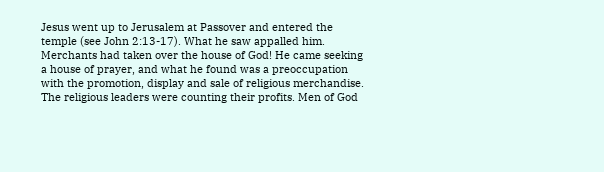Jesus went up to Jerusalem at Passover and entered the temple (see John 2:13-17). What he saw appalled him. Merchants had taken over the house of God! He came seeking a house of prayer, and what he found was a preoccupation with the promotion, display and sale of religious merchandise. The religious leaders were counting their profits. Men of God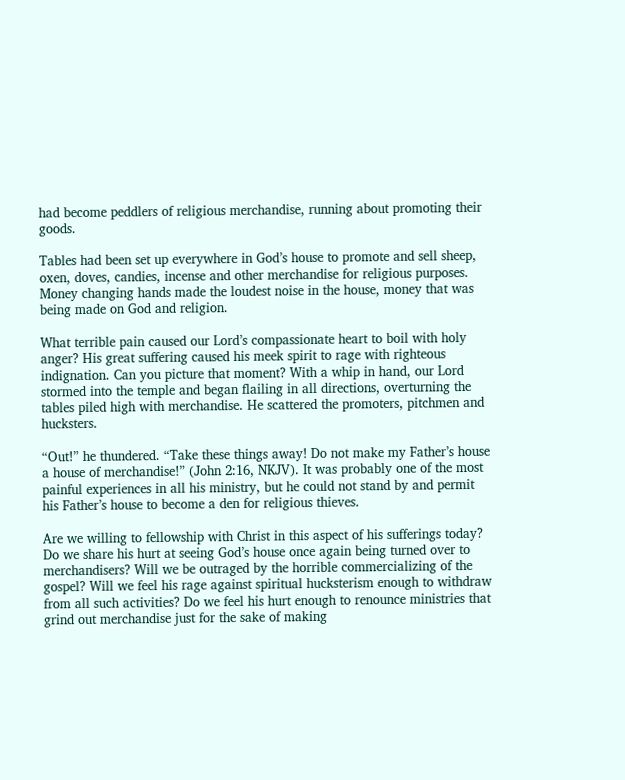had become peddlers of religious merchandise, running about promoting their goods.

Tables had been set up everywhere in God’s house to promote and sell sheep, oxen, doves, candies, incense and other merchandise for religious purposes. Money changing hands made the loudest noise in the house, money that was being made on God and religion.

What terrible pain caused our Lord’s compassionate heart to boil with holy anger? His great suffering caused his meek spirit to rage with righteous indignation. Can you picture that moment? With a whip in hand, our Lord stormed into the temple and began flailing in all directions, overturning the tables piled high with merchandise. He scattered the promoters, pitchmen and hucksters.

“Out!” he thundered. “Take these things away! Do not make my Father’s house a house of merchandise!” (John 2:16, NKJV). It was probably one of the most painful experiences in all his ministry, but he could not stand by and permit his Father’s house to become a den for religious thieves.

Are we willing to fellowship with Christ in this aspect of his sufferings today? Do we share his hurt at seeing God’s house once again being turned over to merchandisers? Will we be outraged by the horrible commercializing of the gospel? Will we feel his rage against spiritual hucksterism enough to withdraw from all such activities? Do we feel his hurt enough to renounce ministries that grind out merchandise just for the sake of making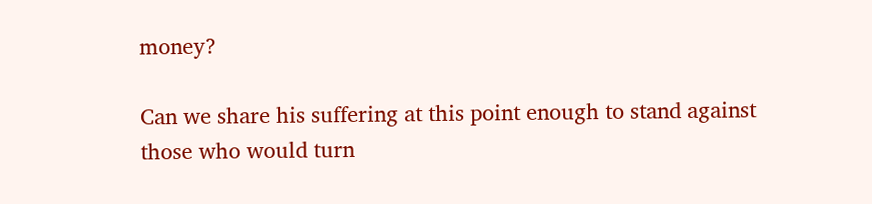money?

Can we share his suffering at this point enough to stand against those who would turn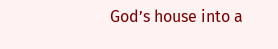God’s house into a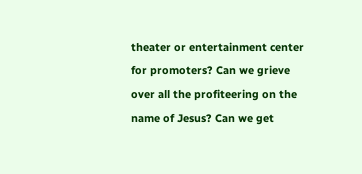theater or entertainment center for promoters? Can we grieve over all the profiteering on the name of Jesus? Can we get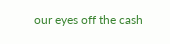our eyes off the cash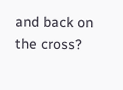and back on the cross?